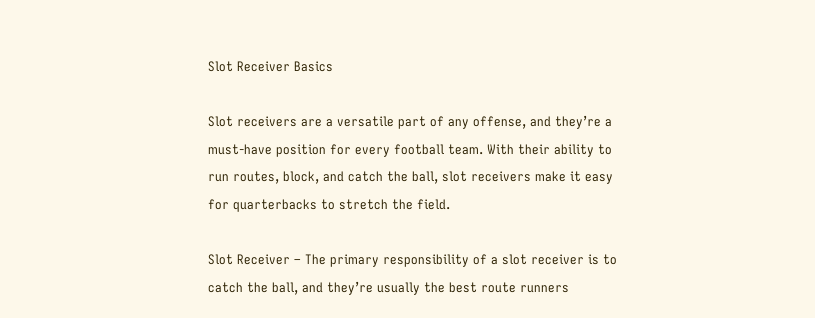Slot Receiver Basics

Slot receivers are a versatile part of any offense, and they’re a must-have position for every football team. With their ability to run routes, block, and catch the ball, slot receivers make it easy for quarterbacks to stretch the field.

Slot Receiver – The primary responsibility of a slot receiver is to catch the ball, and they’re usually the best route runners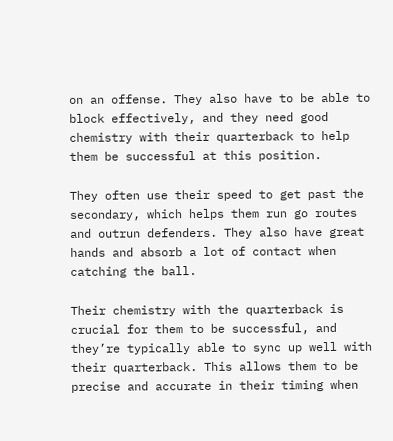on an offense. They also have to be able to block effectively, and they need good chemistry with their quarterback to help them be successful at this position.

They often use their speed to get past the secondary, which helps them run go routes and outrun defenders. They also have great hands and absorb a lot of contact when catching the ball.

Their chemistry with the quarterback is crucial for them to be successful, and they’re typically able to sync up well with their quarterback. This allows them to be precise and accurate in their timing when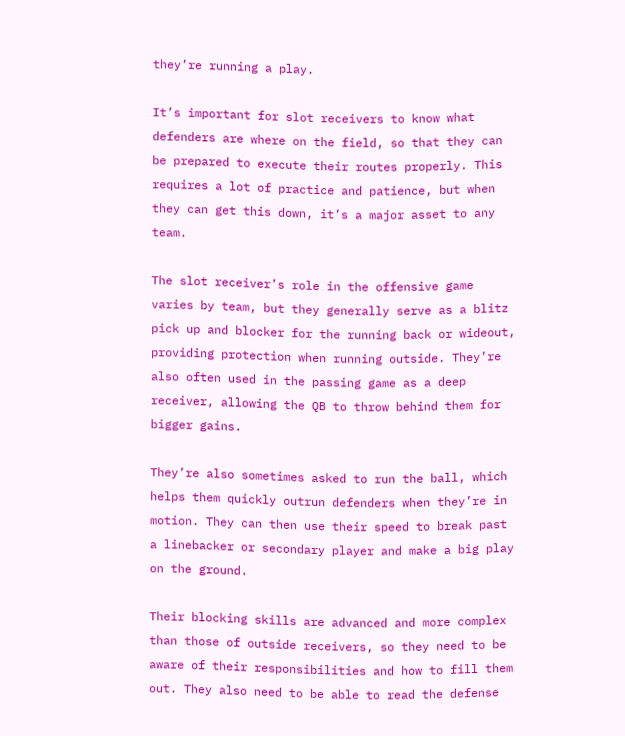they’re running a play.

It’s important for slot receivers to know what defenders are where on the field, so that they can be prepared to execute their routes properly. This requires a lot of practice and patience, but when they can get this down, it’s a major asset to any team.

The slot receiver’s role in the offensive game varies by team, but they generally serve as a blitz pick up and blocker for the running back or wideout, providing protection when running outside. They’re also often used in the passing game as a deep receiver, allowing the QB to throw behind them for bigger gains.

They’re also sometimes asked to run the ball, which helps them quickly outrun defenders when they’re in motion. They can then use their speed to break past a linebacker or secondary player and make a big play on the ground.

Their blocking skills are advanced and more complex than those of outside receivers, so they need to be aware of their responsibilities and how to fill them out. They also need to be able to read the defense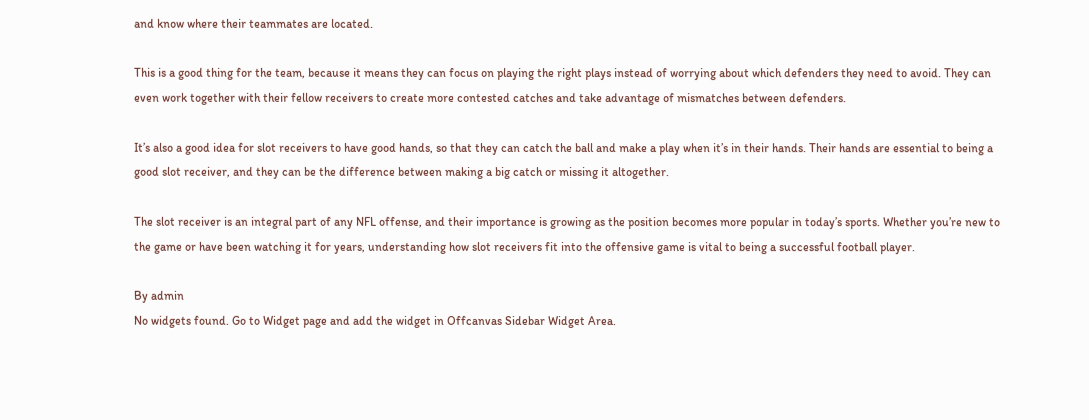and know where their teammates are located.

This is a good thing for the team, because it means they can focus on playing the right plays instead of worrying about which defenders they need to avoid. They can even work together with their fellow receivers to create more contested catches and take advantage of mismatches between defenders.

It’s also a good idea for slot receivers to have good hands, so that they can catch the ball and make a play when it’s in their hands. Their hands are essential to being a good slot receiver, and they can be the difference between making a big catch or missing it altogether.

The slot receiver is an integral part of any NFL offense, and their importance is growing as the position becomes more popular in today’s sports. Whether you’re new to the game or have been watching it for years, understanding how slot receivers fit into the offensive game is vital to being a successful football player.

By admin
No widgets found. Go to Widget page and add the widget in Offcanvas Sidebar Widget Area.